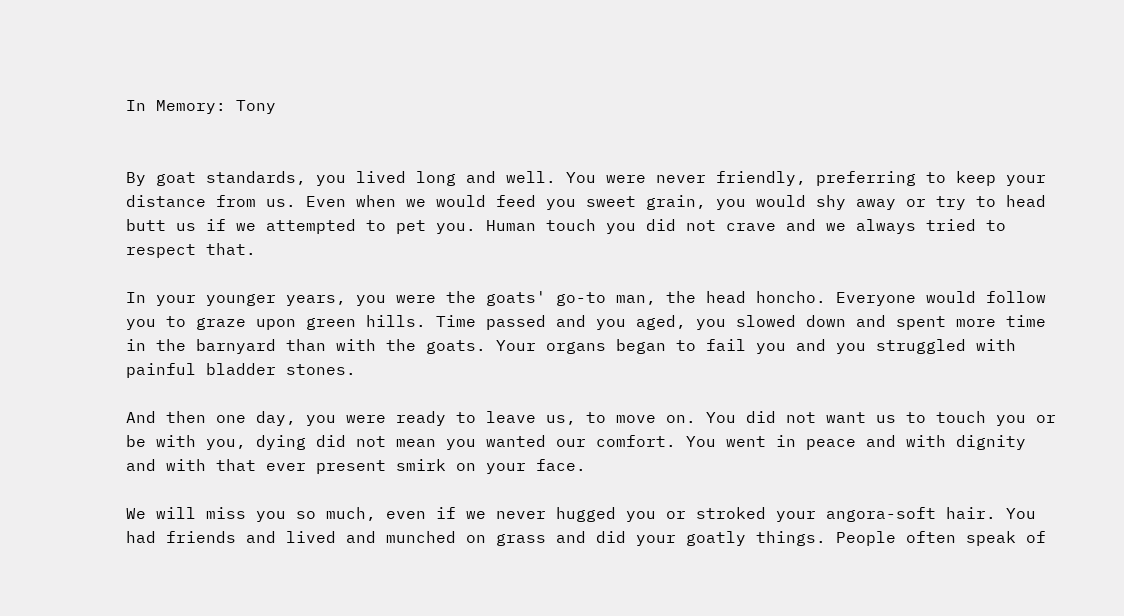In Memory: Tony


By goat standards, you lived long and well. You were never friendly, preferring to keep your distance from us. Even when we would feed you sweet grain, you would shy away or try to head butt us if we attempted to pet you. Human touch you did not crave and we always tried to respect that.

In your younger years, you were the goats' go-to man, the head honcho. Everyone would follow you to graze upon green hills. Time passed and you aged, you slowed down and spent more time in the barnyard than with the goats. Your organs began to fail you and you struggled with painful bladder stones.

And then one day, you were ready to leave us, to move on. You did not want us to touch you or be with you, dying did not mean you wanted our comfort. You went in peace and with dignity and with that ever present smirk on your face.

We will miss you so much, even if we never hugged you or stroked your angora-soft hair. You had friends and lived and munched on grass and did your goatly things. People often speak of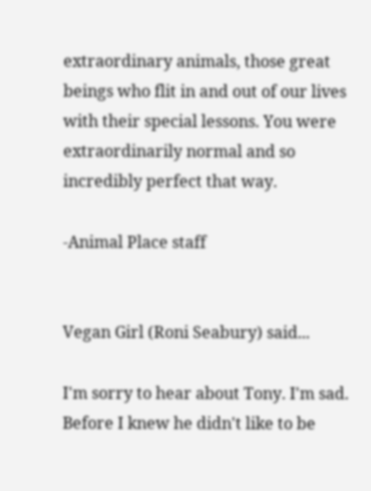extraordinary animals, those great beings who flit in and out of our lives with their special lessons. You were extraordinarily normal and so incredibly perfect that way.

-Animal Place staff


Vegan Girl (Roni Seabury) said...

I'm sorry to hear about Tony. I'm sad. Before I knew he didn't like to be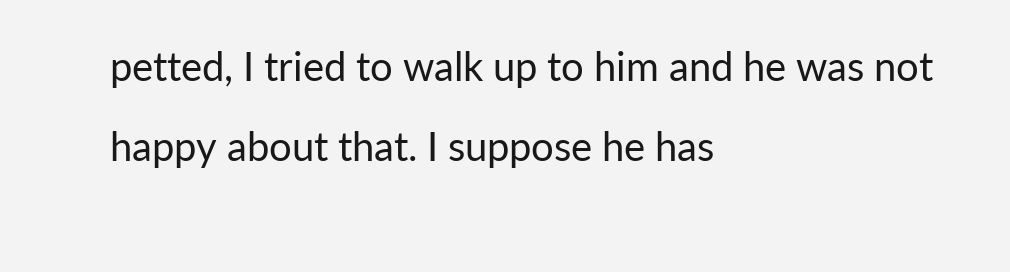petted, I tried to walk up to him and he was not happy about that. I suppose he has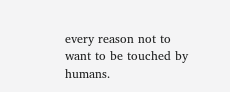every reason not to want to be touched by humans.